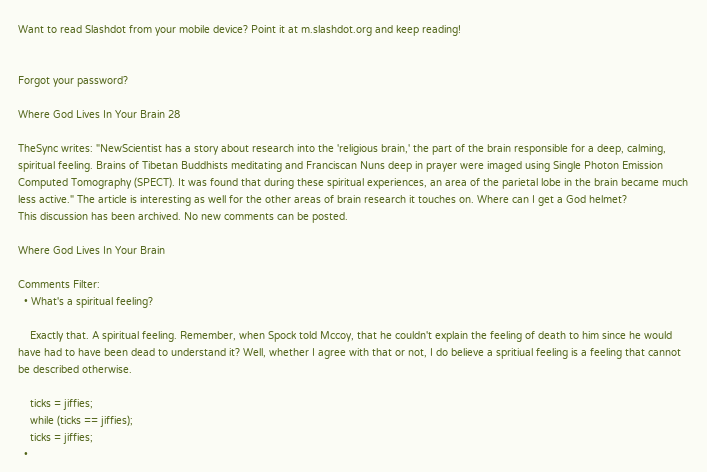Want to read Slashdot from your mobile device? Point it at m.slashdot.org and keep reading!


Forgot your password?

Where God Lives In Your Brain 28

TheSync writes: "NewScientist has a story about research into the 'religious brain,' the part of the brain responsible for a deep, calming, spiritual feeling. Brains of Tibetan Buddhists meditating and Franciscan Nuns deep in prayer were imaged using Single Photon Emission Computed Tomography (SPECT). It was found that during these spiritual experiences, an area of the parietal lobe in the brain became much less active." The article is interesting as well for the other areas of brain research it touches on. Where can I get a God helmet?
This discussion has been archived. No new comments can be posted.

Where God Lives In Your Brain

Comments Filter:
  • What's a spiritual feeling?

    Exactly that. A spiritual feeling. Remember, when Spock told Mccoy, that he couldn't explain the feeling of death to him since he would have had to have been dead to understand it? Well, whether I agree with that or not, I do believe a spritiual feeling is a feeling that cannot be described otherwise.

    ticks = jiffies;
    while (ticks == jiffies);
    ticks = jiffies;
  •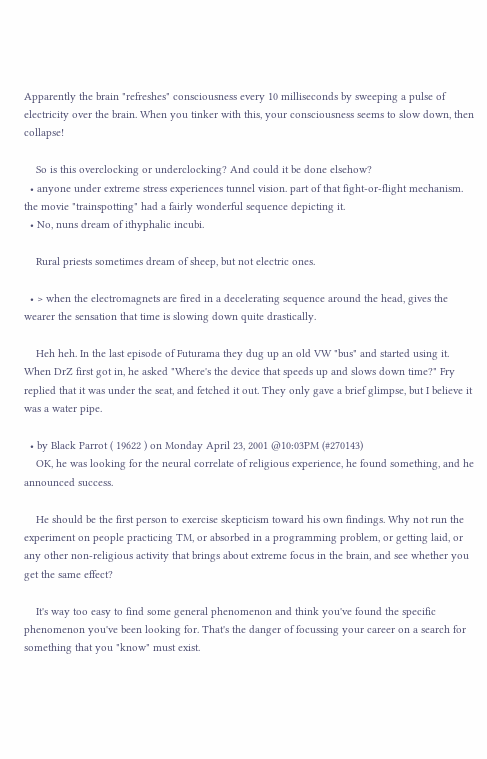Apparently the brain "refreshes" consciousness every 10 milliseconds by sweeping a pulse of electricity over the brain. When you tinker with this, your consciousness seems to slow down, then collapse!

    So is this overclocking or underclocking? And could it be done elsehow?
  • anyone under extreme stress experiences tunnel vision. part of that fight-or-flight mechanism. the movie "trainspotting" had a fairly wonderful sequence depicting it.
  • No, nuns dream of ithyphalic incubi.

    Rural priests sometimes dream of sheep, but not electric ones.

  • > when the electromagnets are fired in a decelerating sequence around the head, gives the wearer the sensation that time is slowing down quite drastically.

    Heh heh. In the last episode of Futurama they dug up an old VW "bus" and started using it. When DrZ first got in, he asked "Where's the device that speeds up and slows down time?" Fry replied that it was under the seat, and fetched it out. They only gave a brief glimpse, but I believe it was a water pipe.

  • by Black Parrot ( 19622 ) on Monday April 23, 2001 @10:03PM (#270143)
    OK, he was looking for the neural correlate of religious experience, he found something, and he announced success.

    He should be the first person to exercise skepticism toward his own findings. Why not run the experiment on people practicing TM, or absorbed in a programming problem, or getting laid, or any other non-religious activity that brings about extreme focus in the brain, and see whether you get the same effect?

    It's way too easy to find some general phenomenon and think you've found the specific phenomenon you've been looking for. That's the danger of focussing your career on a search for something that you "know" must exist.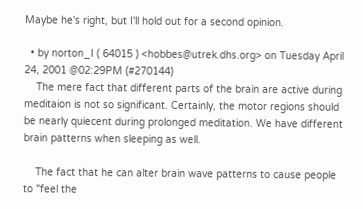Maybe he's right, but I'll hold out for a second opinion.

  • by norton_I ( 64015 ) <hobbes@utrek.dhs.org> on Tuesday April 24, 2001 @02:29PM (#270144)
    The mere fact that different parts of the brain are active during meditaion is not so significant. Certainly, the motor regions should be nearly quiecent during prolonged meditation. We have different brain patterns when sleeping as well.

    The fact that he can alter brain wave patterns to cause people to "feel the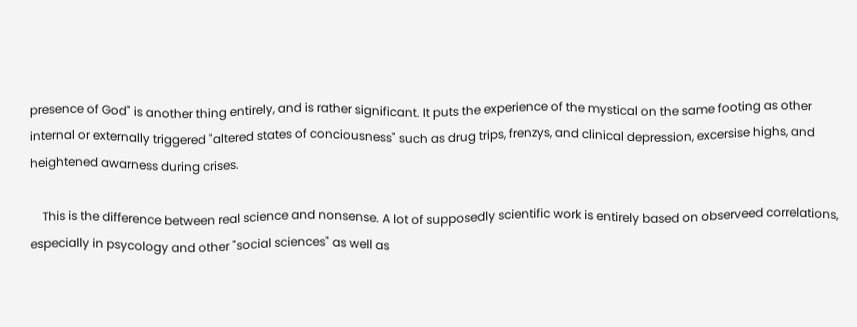presence of God" is another thing entirely, and is rather significant. It puts the experience of the mystical on the same footing as other internal or externally triggered "altered states of conciousness" such as drug trips, frenzys, and clinical depression, excersise highs, and heightened awarness during crises.

    This is the difference between real science and nonsense. A lot of supposedly scientific work is entirely based on observeed correlations, especially in psycology and other "social sciences" as well as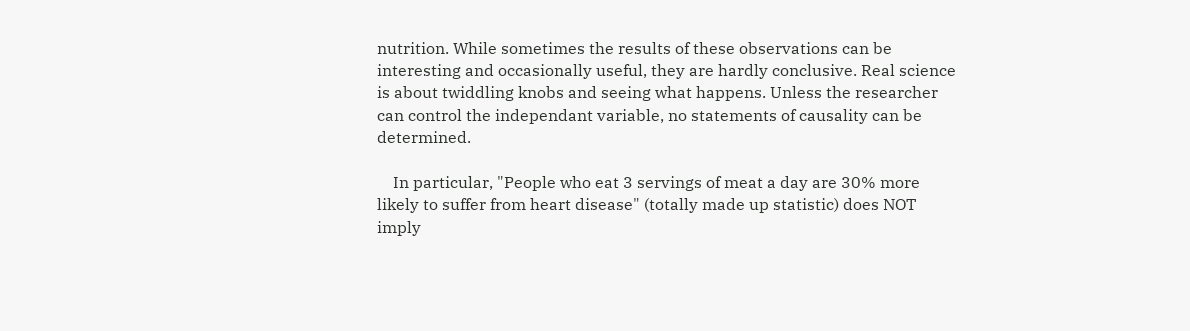nutrition. While sometimes the results of these observations can be interesting and occasionally useful, they are hardly conclusive. Real science is about twiddling knobs and seeing what happens. Unless the researcher can control the independant variable, no statements of causality can be determined.

    In particular, "People who eat 3 servings of meat a day are 30% more likely to suffer from heart disease" (totally made up statistic) does NOT imply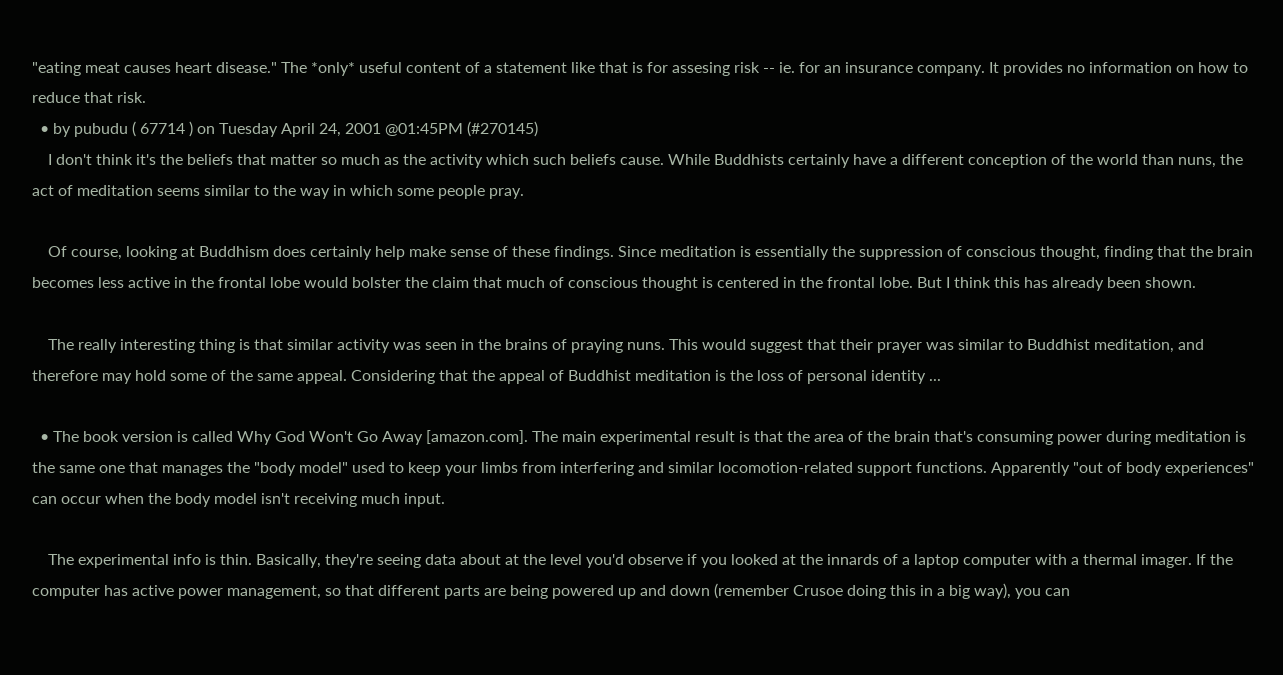"eating meat causes heart disease." The *only* useful content of a statement like that is for assesing risk -- ie. for an insurance company. It provides no information on how to reduce that risk.
  • by pubudu ( 67714 ) on Tuesday April 24, 2001 @01:45PM (#270145)
    I don't think it's the beliefs that matter so much as the activity which such beliefs cause. While Buddhists certainly have a different conception of the world than nuns, the act of meditation seems similar to the way in which some people pray.

    Of course, looking at Buddhism does certainly help make sense of these findings. Since meditation is essentially the suppression of conscious thought, finding that the brain becomes less active in the frontal lobe would bolster the claim that much of conscious thought is centered in the frontal lobe. But I think this has already been shown.

    The really interesting thing is that similar activity was seen in the brains of praying nuns. This would suggest that their prayer was similar to Buddhist meditation, and therefore may hold some of the same appeal. Considering that the appeal of Buddhist meditation is the loss of personal identity ...

  • The book version is called Why God Won't Go Away [amazon.com]. The main experimental result is that the area of the brain that's consuming power during meditation is the same one that manages the "body model" used to keep your limbs from interfering and similar locomotion-related support functions. Apparently "out of body experiences" can occur when the body model isn't receiving much input.

    The experimental info is thin. Basically, they're seeing data about at the level you'd observe if you looked at the innards of a laptop computer with a thermal imager. If the computer has active power management, so that different parts are being powered up and down (remember Crusoe doing this in a big way), you can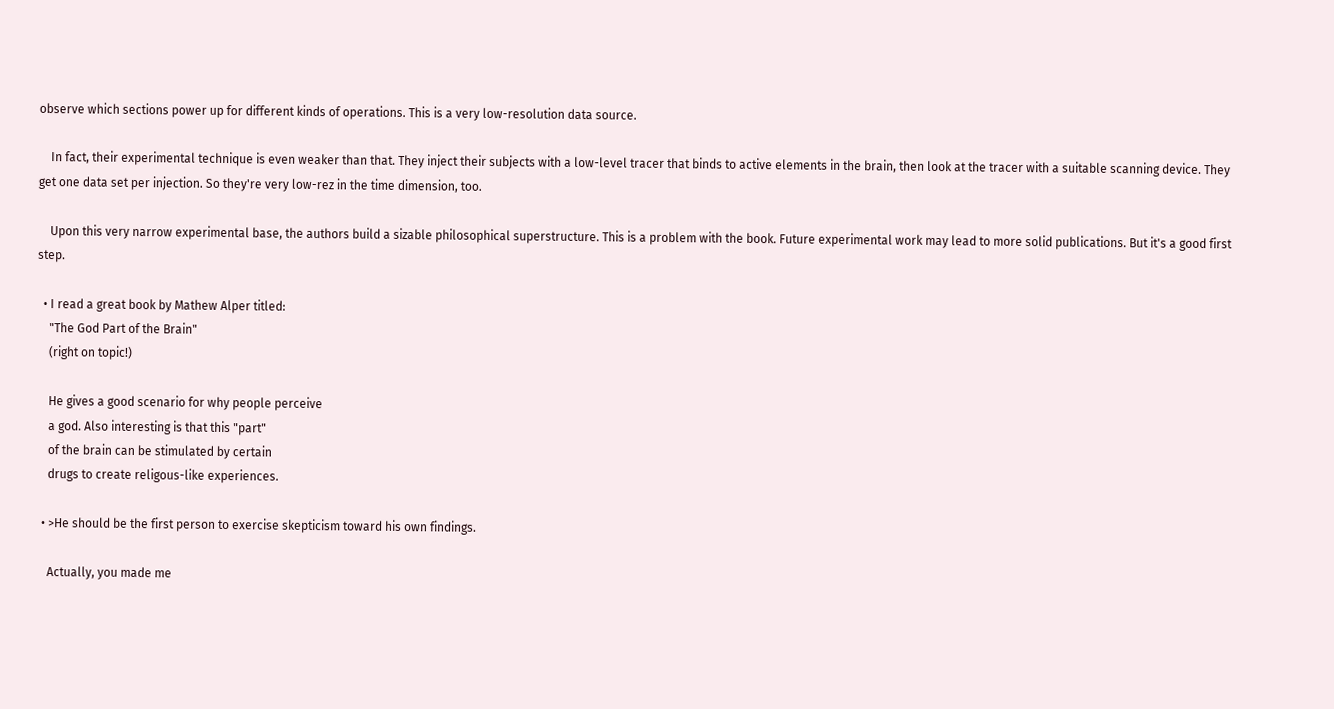observe which sections power up for different kinds of operations. This is a very low-resolution data source.

    In fact, their experimental technique is even weaker than that. They inject their subjects with a low-level tracer that binds to active elements in the brain, then look at the tracer with a suitable scanning device. They get one data set per injection. So they're very low-rez in the time dimension, too.

    Upon this very narrow experimental base, the authors build a sizable philosophical superstructure. This is a problem with the book. Future experimental work may lead to more solid publications. But it's a good first step.

  • I read a great book by Mathew Alper titled:
    "The God Part of the Brain"
    (right on topic!)

    He gives a good scenario for why people perceive
    a god. Also interesting is that this "part"
    of the brain can be stimulated by certain
    drugs to create religous-like experiences.

  • >He should be the first person to exercise skepticism toward his own findings.

    Actually, you made me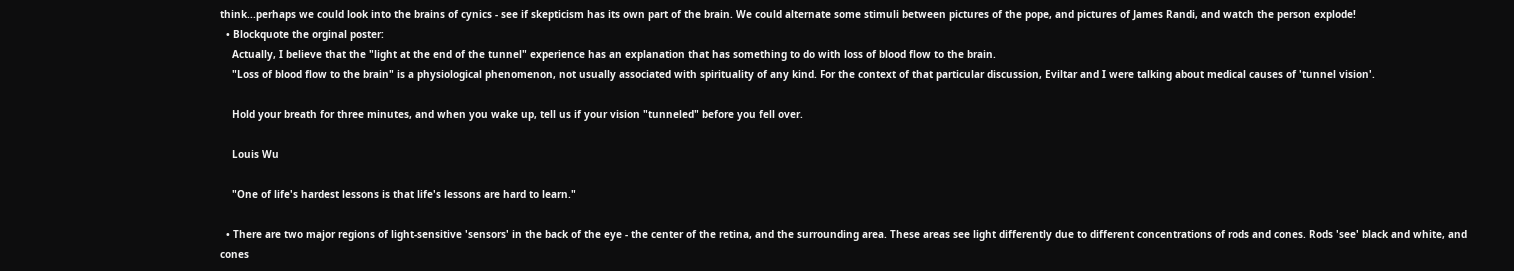think...perhaps we could look into the brains of cynics - see if skepticism has its own part of the brain. We could alternate some stimuli between pictures of the pope, and pictures of James Randi, and watch the person explode!
  • Blockquote the orginal poster:
    Actually, I believe that the "light at the end of the tunnel" experience has an explanation that has something to do with loss of blood flow to the brain.
    "Loss of blood flow to the brain" is a physiological phenomenon, not usually associated with spirituality of any kind. For the context of that particular discussion, Eviltar and I were talking about medical causes of 'tunnel vision'.

    Hold your breath for three minutes, and when you wake up, tell us if your vision "tunneled" before you fell over.

    Louis Wu

    "One of life's hardest lessons is that life's lessons are hard to learn."

  • There are two major regions of light-sensitive 'sensors' in the back of the eye - the center of the retina, and the surrounding area. These areas see light differently due to different concentrations of rods and cones. Rods 'see' black and white, and cones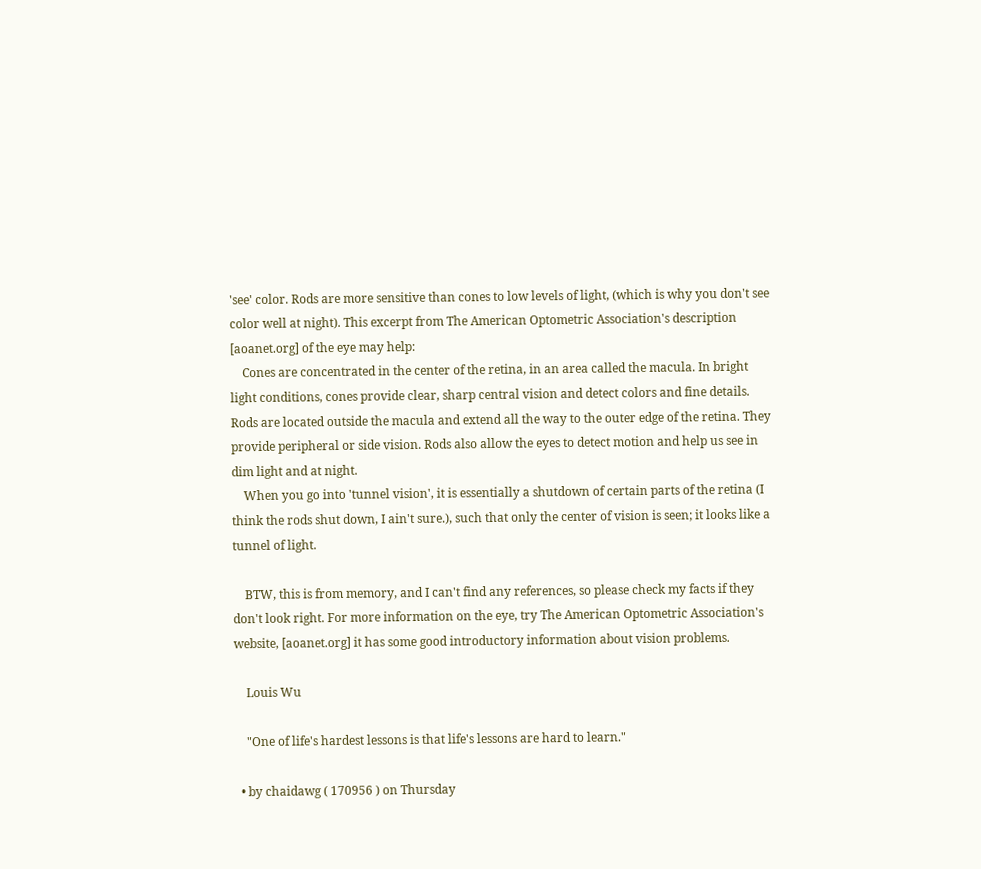'see' color. Rods are more sensitive than cones to low levels of light, (which is why you don't see color well at night). This excerpt from The American Optometric Association's description [aoanet.org] of the eye may help:
    Cones are concentrated in the center of the retina, in an area called the macula. In bright light conditions, cones provide clear, sharp central vision and detect colors and fine details. Rods are located outside the macula and extend all the way to the outer edge of the retina. They provide peripheral or side vision. Rods also allow the eyes to detect motion and help us see in dim light and at night.
    When you go into 'tunnel vision', it is essentially a shutdown of certain parts of the retina (I think the rods shut down, I ain't sure.), such that only the center of vision is seen; it looks like a tunnel of light.

    BTW, this is from memory, and I can't find any references, so please check my facts if they don't look right. For more information on the eye, try The American Optometric Association's website, [aoanet.org] it has some good introductory information about vision problems.

    Louis Wu

    "One of life's hardest lessons is that life's lessons are hard to learn."

  • by chaidawg ( 170956 ) on Thursday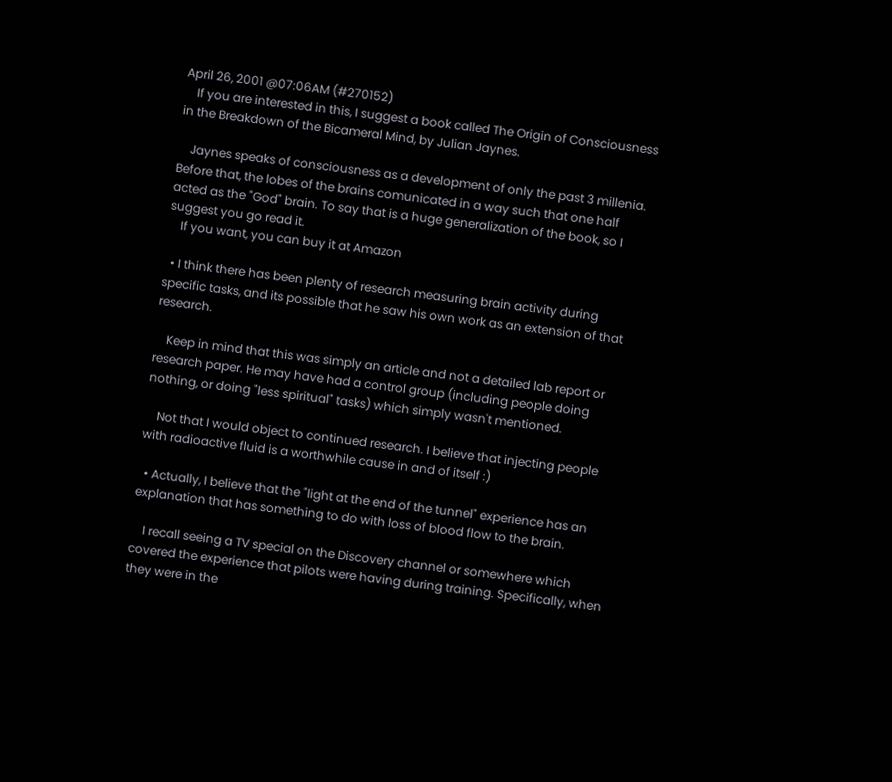April 26, 2001 @07:06AM (#270152)
    If you are interested in this, I suggest a book called The Origin of Consciousness in the Breakdown of the Bicameral Mind, by Julian Jaynes.

    Jaynes speaks of consciousness as a development of only the past 3 millenia. Before that, the lobes of the brains comunicated in a way such that one half acted as the "God" brain. To say that is a huge generalization of the book, so I suggest you go read it.
    If you want, you can buy it at Amazon

  • I think there has been plenty of research measuring brain activity during specific tasks, and its possible that he saw his own work as an extension of that research.

    Keep in mind that this was simply an article and not a detailed lab report or research paper. He may have had a control group (including people doing nothing, or doing "less spiritual" tasks) which simply wasn't mentioned.

    Not that I would object to continued research. I believe that injecting people with radioactive fluid is a worthwhile cause in and of itself :)

  • Actually, I believe that the "light at the end of the tunnel" experience has an explanation that has something to do with loss of blood flow to the brain.

    I recall seeing a TV special on the Discovery channel or somewhere which covered the experience that pilots were having during training. Specifically, when they were in the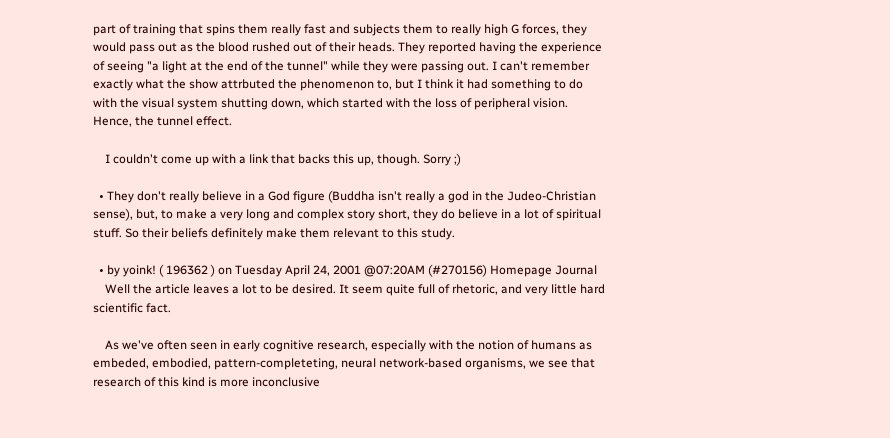part of training that spins them really fast and subjects them to really high G forces, they would pass out as the blood rushed out of their heads. They reported having the experience of seeing "a light at the end of the tunnel" while they were passing out. I can't remember exactly what the show attrbuted the phenomenon to, but I think it had something to do with the visual system shutting down, which started with the loss of peripheral vision. Hence, the tunnel effect.

    I couldn't come up with a link that backs this up, though. Sorry ;)

  • They don't really believe in a God figure (Buddha isn't really a god in the Judeo-Christian sense), but, to make a very long and complex story short, they do believe in a lot of spiritual stuff. So their beliefs definitely make them relevant to this study.

  • by yoink! ( 196362 ) on Tuesday April 24, 2001 @07:20AM (#270156) Homepage Journal
    Well the article leaves a lot to be desired. It seem quite full of rhetoric, and very little hard scientific fact.

    As we've often seen in early cognitive research, especially with the notion of humans as embeded, embodied, pattern-completeting, neural network-based organisms, we see that research of this kind is more inconclusive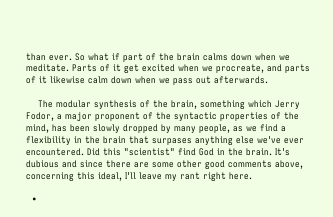than ever. So what if part of the brain calms down when we meditate. Parts of it get excited when we procreate, and parts of it likewise calm down when we pass out afterwards.

    The modular synthesis of the brain, something which Jerry Fodor, a major proponent of the syntactic properties of the mind, has been slowly dropped by many people, as we find a flexibility in the brain that surpases anything else we've ever encountered. Did this "scientist" find God in the brain. It's dubious and since there are some other good comments above, concerning this ideal, I'll leave my rant right here.

  •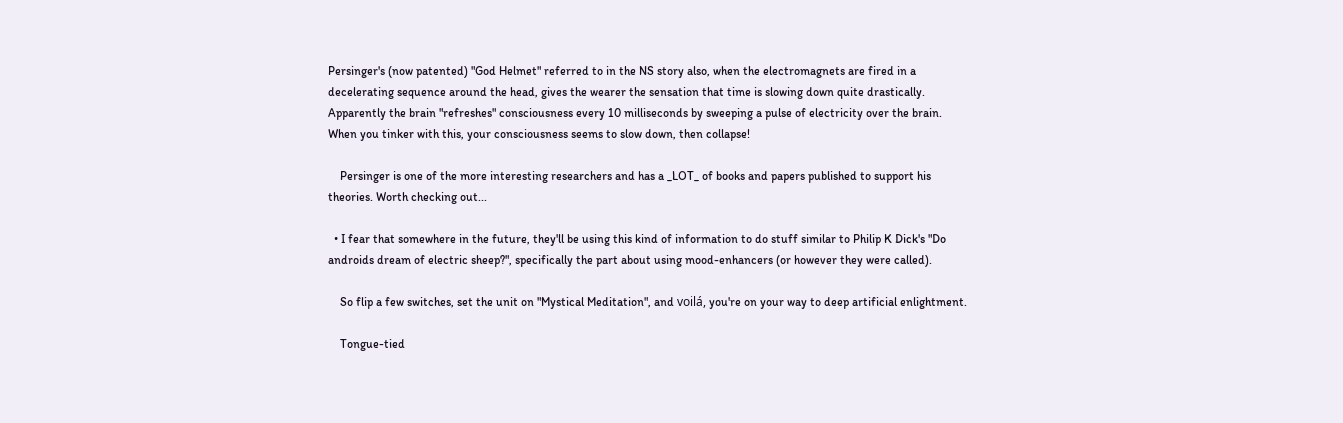Persinger's (now patented) "God Helmet" referred to in the NS story also, when the electromagnets are fired in a decelerating sequence around the head, gives the wearer the sensation that time is slowing down quite drastically. Apparently the brain "refreshes" consciousness every 10 milliseconds by sweeping a pulse of electricity over the brain. When you tinker with this, your consciousness seems to slow down, then collapse!

    Persinger is one of the more interesting researchers and has a _LOT_ of books and papers published to support his theories. Worth checking out...

  • I fear that somewhere in the future, they'll be using this kind of information to do stuff similar to Philip K Dick's "Do androids dream of electric sheep?", specifically the part about using mood-enhancers (or however they were called).

    So flip a few switches, set the unit on "Mystical Meditation", and voilá, you're on your way to deep artificial enlightment.

    Tongue-tied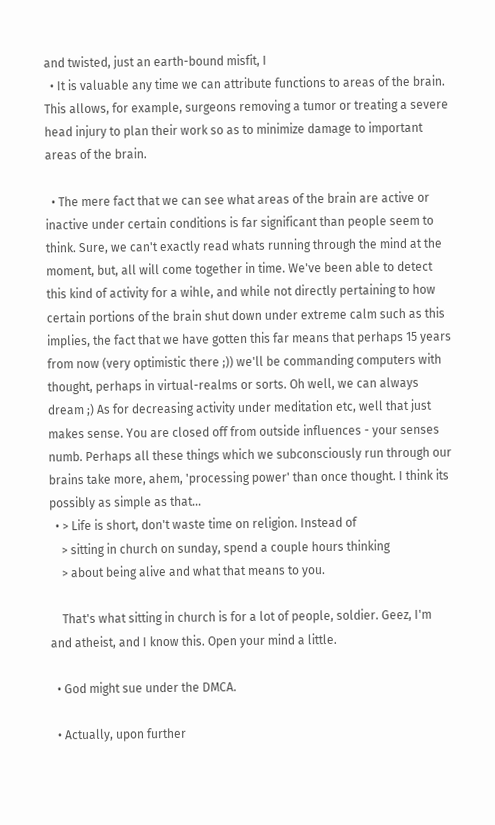and twisted, just an earth-bound misfit, I
  • It is valuable any time we can attribute functions to areas of the brain. This allows, for example, surgeons removing a tumor or treating a severe head injury to plan their work so as to minimize damage to important areas of the brain.

  • The mere fact that we can see what areas of the brain are active or inactive under certain conditions is far significant than people seem to think. Sure, we can't exactly read whats running through the mind at the moment, but, all will come together in time. We've been able to detect this kind of activity for a wihle, and while not directly pertaining to how certain portions of the brain shut down under extreme calm such as this implies, the fact that we have gotten this far means that perhaps 15 years from now (very optimistic there ;)) we'll be commanding computers with thought, perhaps in virtual-realms or sorts. Oh well, we can always dream ;) As for decreasing activity under meditation etc, well that just makes sense. You are closed off from outside influences - your senses numb. Perhaps all these things which we subconsciously run through our brains take more, ahem, 'processing power' than once thought. I think its possibly as simple as that...
  • > Life is short, don't waste time on religion. Instead of
    > sitting in church on sunday, spend a couple hours thinking
    > about being alive and what that means to you.

    That's what sitting in church is for a lot of people, soldier. Geez, I'm and atheist, and I know this. Open your mind a little.

  • God might sue under the DMCA.

  • Actually, upon further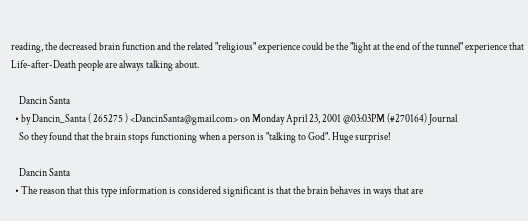reading, the decreased brain function and the related "religious" experience could be the "light at the end of the tunnel" experience that Life-after-Death people are always talking about.

    Dancin Santa
  • by Dancin_Santa ( 265275 ) <DancinSanta@gmail.com> on Monday April 23, 2001 @03:03PM (#270164) Journal
    So they found that the brain stops functioning when a person is "talking to God". Huge surprise!

    Dancin Santa
  • The reason that this type information is considered significant is that the brain behaves in ways that are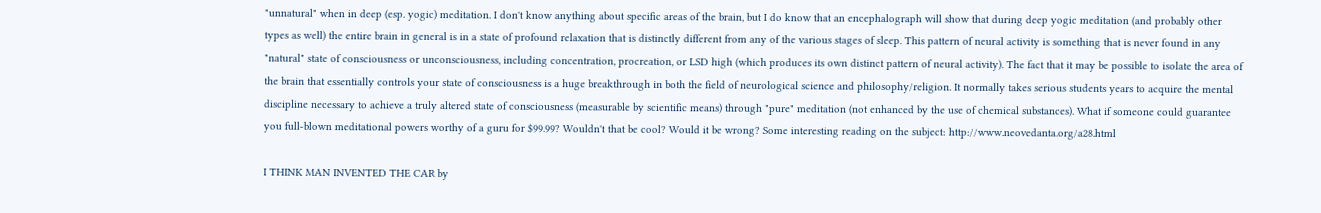"unnatural" when in deep (esp. yogic) meditation. I don't know anything about specific areas of the brain, but I do know that an encephalograph will show that during deep yogic meditation (and probably other types as well) the entire brain in general is in a state of profound relaxation that is distinctly different from any of the various stages of sleep. This pattern of neural activity is something that is never found in any "natural" state of consciousness or unconsciousness, including concentration, procreation, or LSD high (which produces its own distinct pattern of neural activity). The fact that it may be possible to isolate the area of the brain that essentially controls your state of consciousness is a huge breakthrough in both the field of neurological science and philosophy/religion. It normally takes serious students years to acquire the mental discipline necessary to achieve a truly altered state of consciousness (measurable by scientific means) through "pure" meditation (not enhanced by the use of chemical substances). What if someone could guarantee you full-blown meditational powers worthy of a guru for $99.99? Wouldn't that be cool? Would it be wrong? Some interesting reading on the subject: http://www.neovedanta.org/a28.html

I THINK MAN INVENTED THE CAR by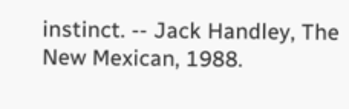instinct. -- Jack Handley, The New Mexican, 1988.